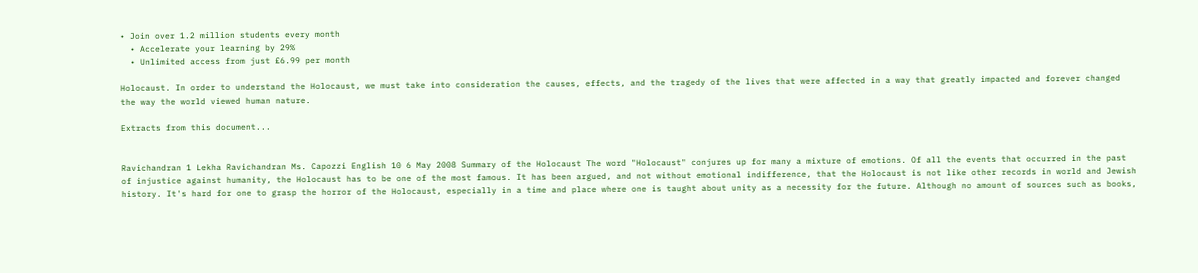• Join over 1.2 million students every month
  • Accelerate your learning by 29%
  • Unlimited access from just £6.99 per month

Holocaust. In order to understand the Holocaust, we must take into consideration the causes, effects, and the tragedy of the lives that were affected in a way that greatly impacted and forever changed the way the world viewed human nature.

Extracts from this document...


Ravichandran 1 Lekha Ravichandran Ms. Capozzi English 10 6 May 2008 Summary of the Holocaust The word "Holocaust" conjures up for many a mixture of emotions. Of all the events that occurred in the past of injustice against humanity, the Holocaust has to be one of the most famous. It has been argued, and not without emotional indifference, that the Holocaust is not like other records in world and Jewish history. It's hard for one to grasp the horror of the Holocaust, especially in a time and place where one is taught about unity as a necessity for the future. Although no amount of sources such as books,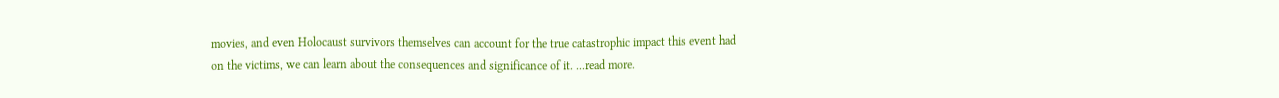movies, and even Holocaust survivors themselves can account for the true catastrophic impact this event had on the victims, we can learn about the consequences and significance of it. ...read more.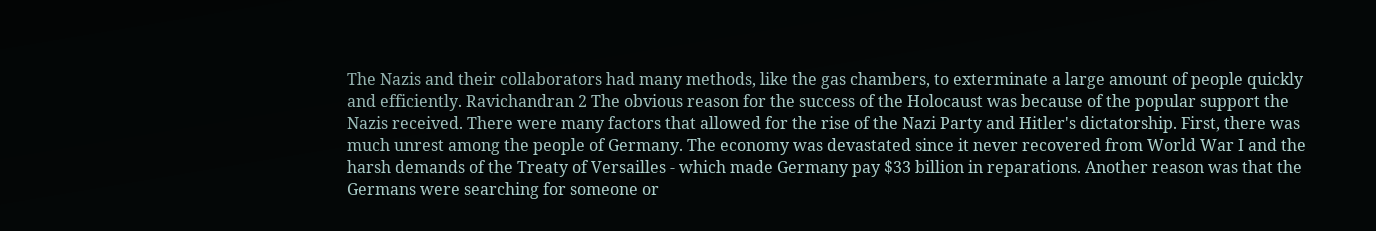The Nazis and their collaborators had many methods, like the gas chambers, to exterminate a large amount of people quickly and efficiently. Ravichandran 2 The obvious reason for the success of the Holocaust was because of the popular support the Nazis received. There were many factors that allowed for the rise of the Nazi Party and Hitler's dictatorship. First, there was much unrest among the people of Germany. The economy was devastated since it never recovered from World War I and the harsh demands of the Treaty of Versailles - which made Germany pay $33 billion in reparations. Another reason was that the Germans were searching for someone or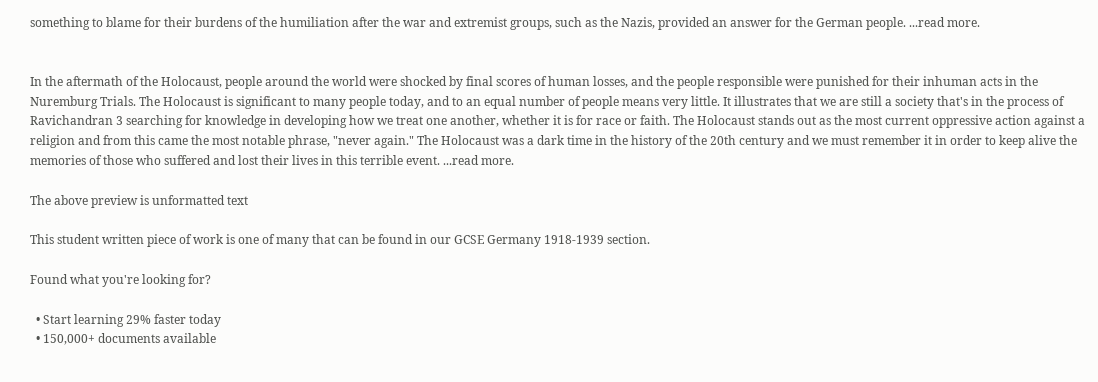something to blame for their burdens of the humiliation after the war and extremist groups, such as the Nazis, provided an answer for the German people. ...read more.


In the aftermath of the Holocaust, people around the world were shocked by final scores of human losses, and the people responsible were punished for their inhuman acts in the Nuremburg Trials. The Holocaust is significant to many people today, and to an equal number of people means very little. It illustrates that we are still a society that's in the process of Ravichandran 3 searching for knowledge in developing how we treat one another, whether it is for race or faith. The Holocaust stands out as the most current oppressive action against a religion and from this came the most notable phrase, "never again." The Holocaust was a dark time in the history of the 20th century and we must remember it in order to keep alive the memories of those who suffered and lost their lives in this terrible event. ...read more.

The above preview is unformatted text

This student written piece of work is one of many that can be found in our GCSE Germany 1918-1939 section.

Found what you're looking for?

  • Start learning 29% faster today
  • 150,000+ documents available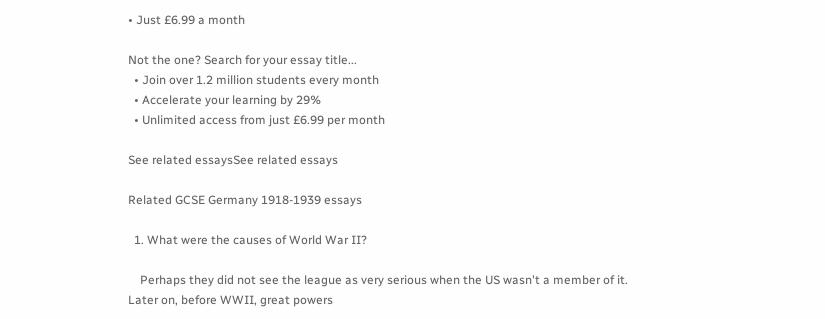• Just £6.99 a month

Not the one? Search for your essay title...
  • Join over 1.2 million students every month
  • Accelerate your learning by 29%
  • Unlimited access from just £6.99 per month

See related essaysSee related essays

Related GCSE Germany 1918-1939 essays

  1. What were the causes of World War II?

    Perhaps they did not see the league as very serious when the US wasn't a member of it. Later on, before WWII, great powers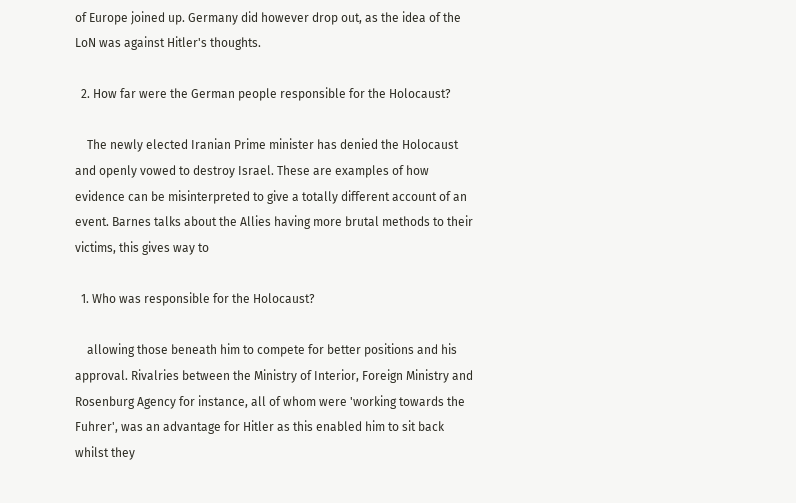of Europe joined up. Germany did however drop out, as the idea of the LoN was against Hitler's thoughts.

  2. How far were the German people responsible for the Holocaust?

    The newly elected Iranian Prime minister has denied the Holocaust and openly vowed to destroy Israel. These are examples of how evidence can be misinterpreted to give a totally different account of an event. Barnes talks about the Allies having more brutal methods to their victims, this gives way to

  1. Who was responsible for the Holocaust?

    allowing those beneath him to compete for better positions and his approval. Rivalries between the Ministry of Interior, Foreign Ministry and Rosenburg Agency for instance, all of whom were 'working towards the Fuhrer', was an advantage for Hitler as this enabled him to sit back whilst they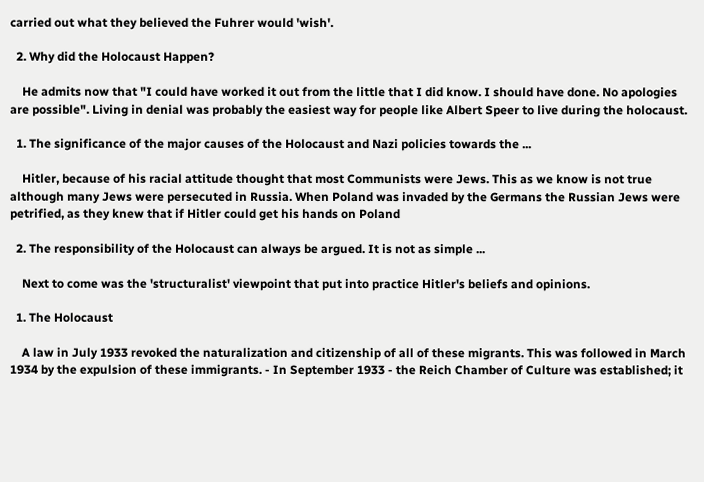carried out what they believed the Fuhrer would 'wish'.

  2. Why did the Holocaust Happen?

    He admits now that "I could have worked it out from the little that I did know. I should have done. No apologies are possible". Living in denial was probably the easiest way for people like Albert Speer to live during the holocaust.

  1. The significance of the major causes of the Holocaust and Nazi policies towards the ...

    Hitler, because of his racial attitude thought that most Communists were Jews. This as we know is not true although many Jews were persecuted in Russia. When Poland was invaded by the Germans the Russian Jews were petrified, as they knew that if Hitler could get his hands on Poland

  2. The responsibility of the Holocaust can always be argued. It is not as simple ...

    Next to come was the 'structuralist' viewpoint that put into practice Hitler's beliefs and opinions.

  1. The Holocaust

    A law in July 1933 revoked the naturalization and citizenship of all of these migrants. This was followed in March 1934 by the expulsion of these immigrants. - In September 1933 - the Reich Chamber of Culture was established; it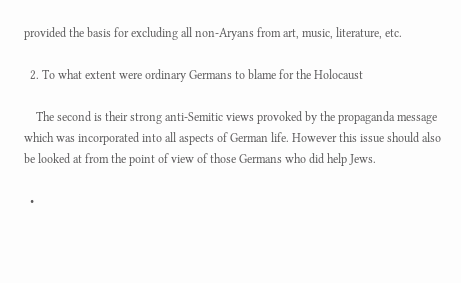provided the basis for excluding all non-Aryans from art, music, literature, etc.

  2. To what extent were ordinary Germans to blame for the Holocaust

    The second is their strong anti-Semitic views provoked by the propaganda message which was incorporated into all aspects of German life. However this issue should also be looked at from the point of view of those Germans who did help Jews.

  •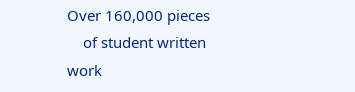Over 160,000 pieces
    of student written work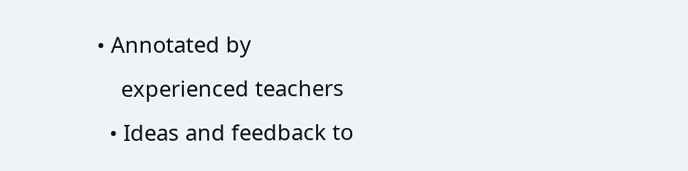• Annotated by
    experienced teachers
  • Ideas and feedback to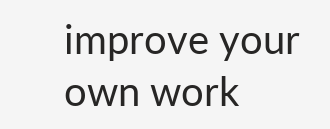improve your own work